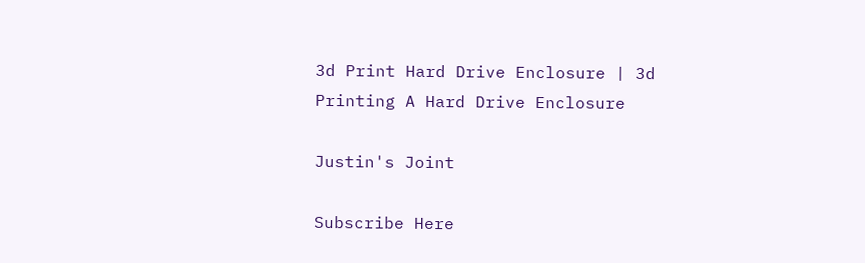3d Print Hard Drive Enclosure | 3d Printing A Hard Drive Enclosure

Justin's Joint

Subscribe Here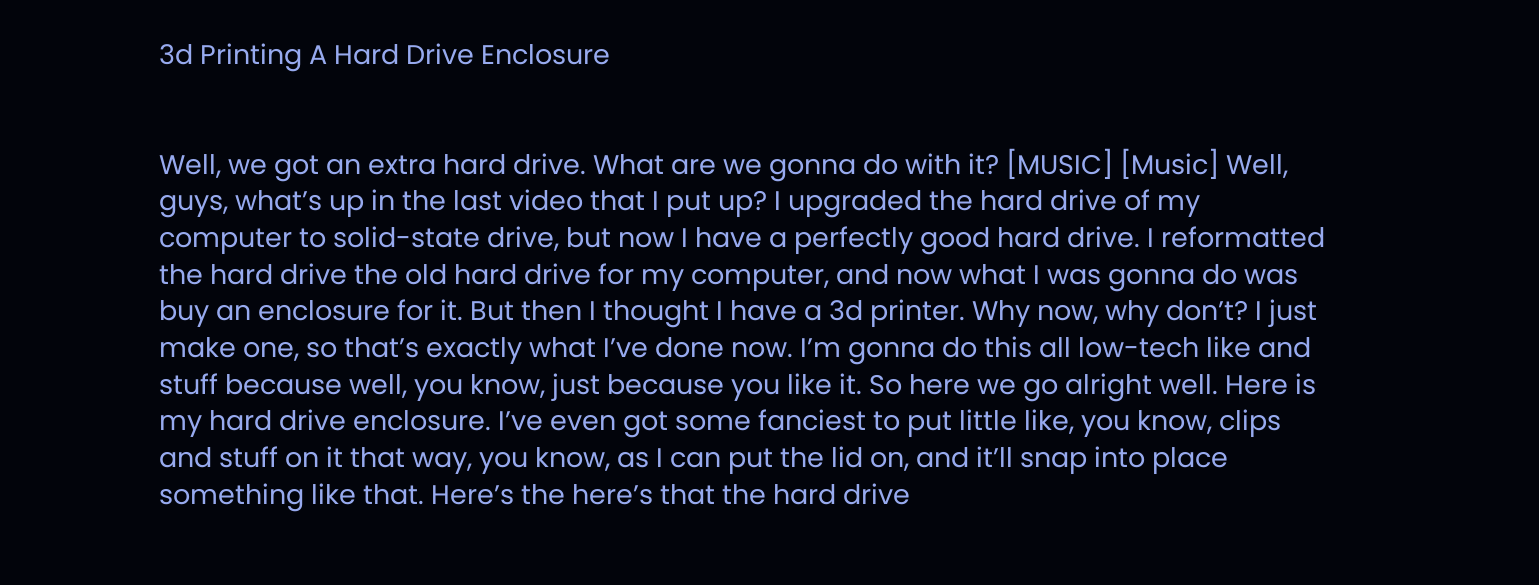3d Printing A Hard Drive Enclosure


Well, we got an extra hard drive. What are we gonna do with it? [MUSIC] [Music] Well, guys, what’s up in the last video that I put up? I upgraded the hard drive of my computer to solid-state drive, but now I have a perfectly good hard drive. I reformatted the hard drive the old hard drive for my computer, and now what I was gonna do was buy an enclosure for it. But then I thought I have a 3d printer. Why now, why don’t? I just make one, so that’s exactly what I’ve done now. I’m gonna do this all low-tech like and stuff because well, you know, just because you like it. So here we go alright well. Here is my hard drive enclosure. I’ve even got some fanciest to put little like, you know, clips and stuff on it that way, you know, as I can put the lid on, and it’ll snap into place something like that. Here’s the here’s that the hard drive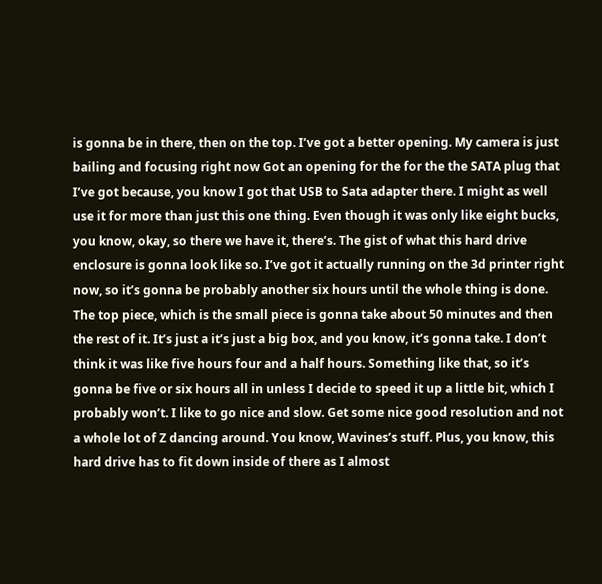is gonna be in there, then on the top. I’ve got a better opening. My camera is just bailing and focusing right now Got an opening for the for the the SATA plug that I’ve got because, you know I got that USB to Sata adapter there. I might as well use it for more than just this one thing. Even though it was only like eight bucks, you know, okay, so there we have it, there’s. The gist of what this hard drive enclosure is gonna look like so. I’ve got it actually running on the 3d printer right now, so it’s gonna be probably another six hours until the whole thing is done. The top piece, which is the small piece is gonna take about 50 minutes and then the rest of it. It’s just a it’s just a big box, and you know, it’s gonna take. I don’t think it was like five hours four and a half hours. Something like that, so it’s gonna be five or six hours all in unless I decide to speed it up a little bit, which I probably won’t. I like to go nice and slow. Get some nice good resolution and not a whole lot of Z dancing around. You know, Wavines’s stuff. Plus, you know, this hard drive has to fit down inside of there as I almost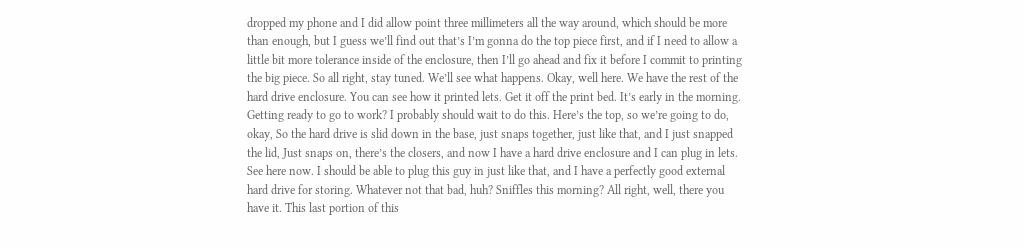dropped my phone and I did allow point three millimeters all the way around, which should be more than enough, but I guess we’ll find out that’s I’m gonna do the top piece first, and if I need to allow a little bit more tolerance inside of the enclosure, then I’ll go ahead and fix it before I commit to printing the big piece. So all right, stay tuned. We’ll see what happens. Okay, well here. We have the rest of the hard drive enclosure. You can see how it printed lets. Get it off the print bed. It’s early in the morning. Getting ready to go to work? I probably should wait to do this. Here’s the top, so we’re going to do, okay, So the hard drive is slid down in the base, just snaps together, just like that, and I just snapped the lid, Just snaps on, there’s the closers, and now I have a hard drive enclosure and I can plug in lets. See here now. I should be able to plug this guy in just like that, and I have a perfectly good external hard drive for storing. Whatever not that bad, huh? Sniffles this morning? All right, well, there you have it. This last portion of this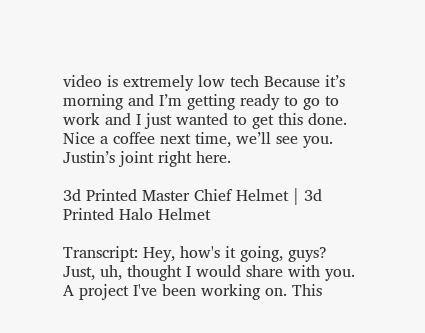video is extremely low tech Because it’s morning and I’m getting ready to go to work and I just wanted to get this done. Nice a coffee next time, we’ll see you. Justin’s joint right here.

3d Printed Master Chief Helmet | 3d Printed Halo Helmet

Transcript: Hey, how's it going, guys? Just, uh, thought I would share with you. A project I've been working on. This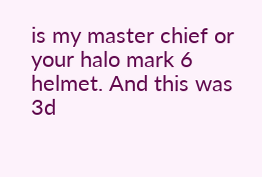is my master chief or your halo mark 6 helmet. And this was 3d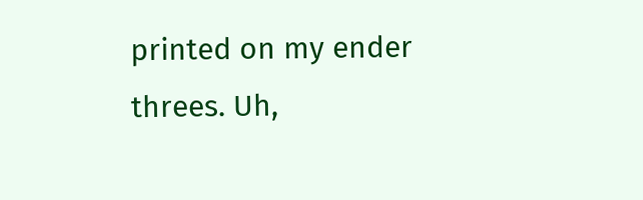printed on my ender threes. Uh,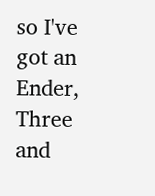so I've got an Ender, Three and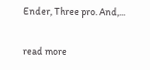Ender, Three pro. And,...

read more